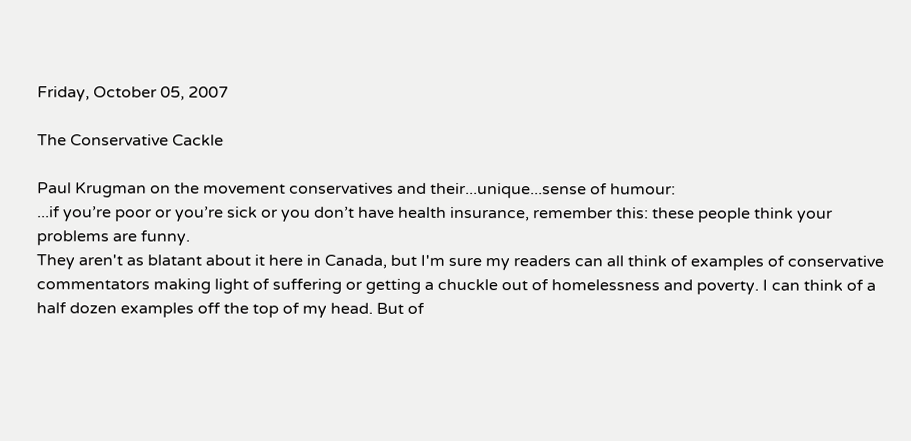Friday, October 05, 2007

The Conservative Cackle

Paul Krugman on the movement conservatives and their...unique...sense of humour:
...if you’re poor or you’re sick or you don’t have health insurance, remember this: these people think your problems are funny.
They aren't as blatant about it here in Canada, but I'm sure my readers can all think of examples of conservative commentators making light of suffering or getting a chuckle out of homelessness and poverty. I can think of a half dozen examples off the top of my head. But of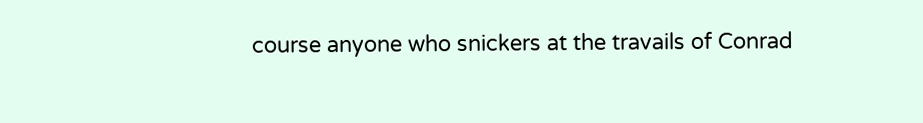course anyone who snickers at the travails of Conrad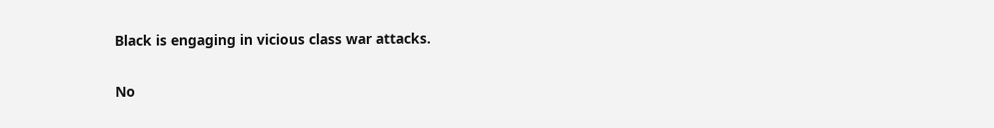Black is engaging in vicious class war attacks.

No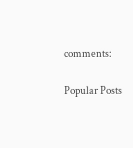comments:

Popular Posts